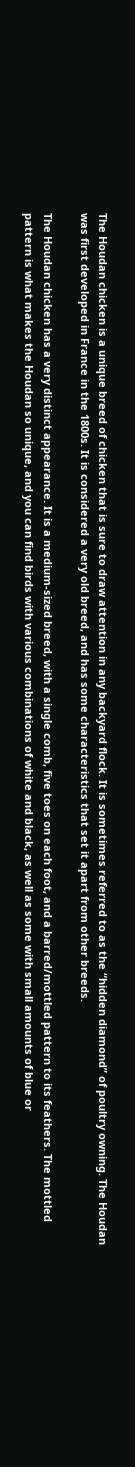The Houdan chicken is a unique breed of chicken that is sure to draw attention in any backyard flock. It is sometimes referred to as the “hidden diamond” of poultry owning. The Houdan was first developed in France in the 1800s. It is considered a very old breed, and has some characteristics that set it apart from other breeds.

The Houdan chicken has a very distinct appearance. It is a medium-sized breed, with a single comb, five toes on each foot, and a barred/mottled pattern to its feathers. The mottled pattern is what makes the Houdan so unique, and you can find birds with various combinations of white and black, as well as some with small amounts of blue or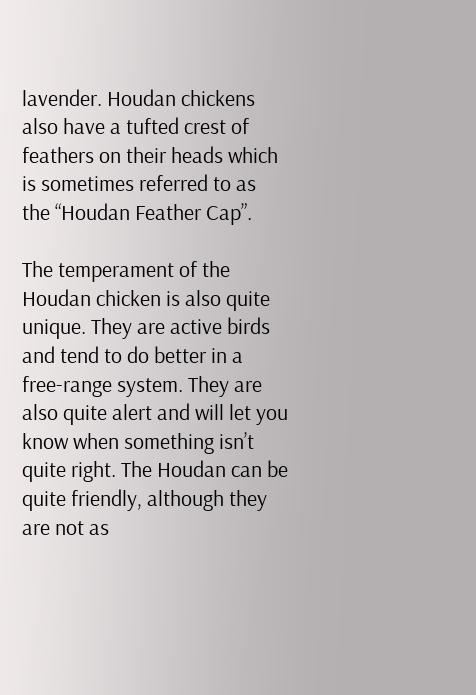lavender. Houdan chickens also have a tufted crest of feathers on their heads which is sometimes referred to as the “Houdan Feather Cap”.

The temperament of the Houdan chicken is also quite unique. They are active birds and tend to do better in a free-range system. They are also quite alert and will let you know when something isn’t quite right. The Houdan can be quite friendly, although they are not as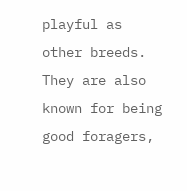playful as other breeds. They are also known for being good foragers,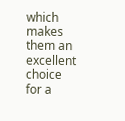which makes them an excellent choice for a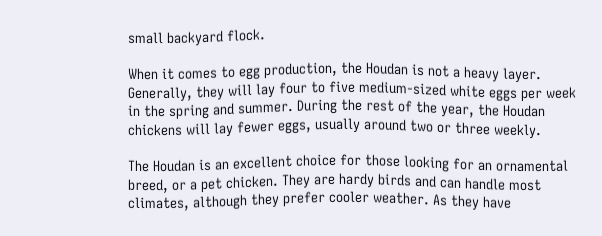small backyard flock.

When it comes to egg production, the Houdan is not a heavy layer. Generally, they will lay four to five medium-sized white eggs per week in the spring and summer. During the rest of the year, the Houdan chickens will lay fewer eggs, usually around two or three weekly.

The Houdan is an excellent choice for those looking for an ornamental breed, or a pet chicken. They are hardy birds and can handle most climates, although they prefer cooler weather. As they have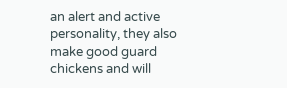an alert and active personality, they also make good guard chickens and will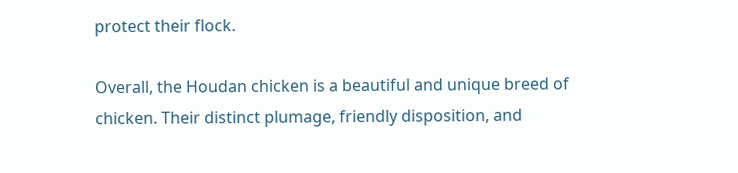protect their flock.

Overall, the Houdan chicken is a beautiful and unique breed of chicken. Their distinct plumage, friendly disposition, and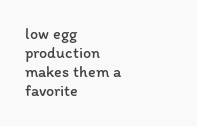low egg production makes them a favorite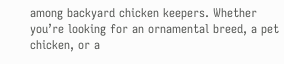among backyard chicken keepers. Whether you’re looking for an ornamental breed, a pet chicken, or a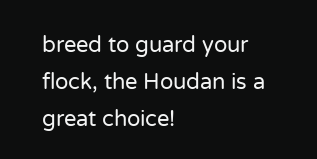breed to guard your flock, the Houdan is a great choice!